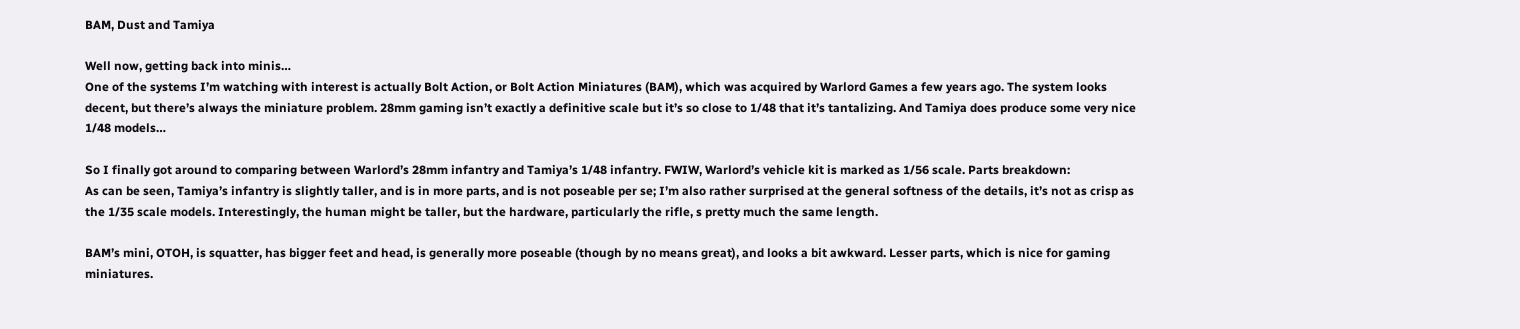BAM, Dust and Tamiya

Well now, getting back into minis…
One of the systems I’m watching with interest is actually Bolt Action, or Bolt Action Miniatures (BAM), which was acquired by Warlord Games a few years ago. The system looks decent, but there’s always the miniature problem. 28mm gaming isn’t exactly a definitive scale but it’s so close to 1/48 that it’s tantalizing. And Tamiya does produce some very nice 1/48 models…

So I finally got around to comparing between Warlord’s 28mm infantry and Tamiya’s 1/48 infantry. FWIW, Warlord’s vehicle kit is marked as 1/56 scale. Parts breakdown:
As can be seen, Tamiya’s infantry is slightly taller, and is in more parts, and is not poseable per se; I’m also rather surprised at the general softness of the details, it’s not as crisp as the 1/35 scale models. Interestingly, the human might be taller, but the hardware, particularly the rifle, s pretty much the same length.

BAM’s mini, OTOH, is squatter, has bigger feet and head, is generally more poseable (though by no means great), and looks a bit awkward. Lesser parts, which is nice for gaming miniatures.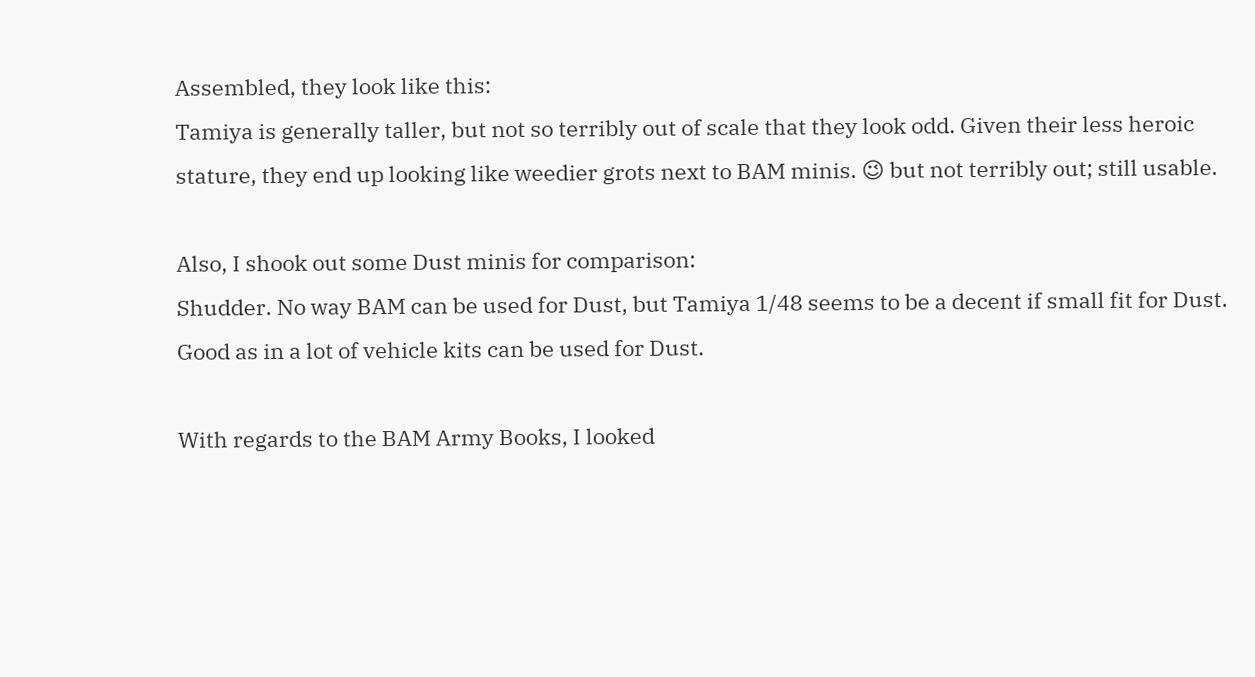Assembled, they look like this:
Tamiya is generally taller, but not so terribly out of scale that they look odd. Given their less heroic stature, they end up looking like weedier grots next to BAM minis. 😉 but not terribly out; still usable.

Also, I shook out some Dust minis for comparison:
Shudder. No way BAM can be used for Dust, but Tamiya 1/48 seems to be a decent if small fit for Dust. Good as in a lot of vehicle kits can be used for Dust.

With regards to the BAM Army Books, I looked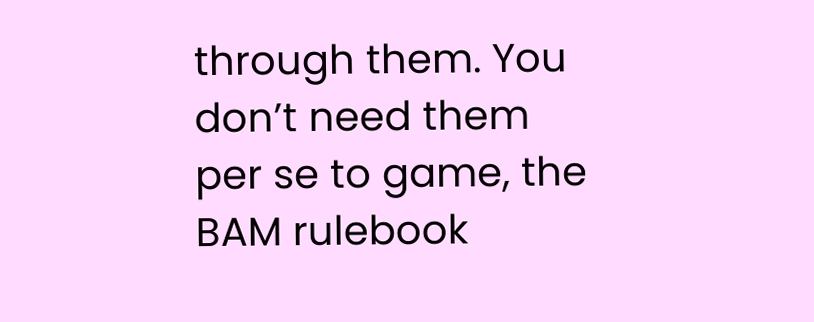through them. You don’t need them per se to game, the BAM rulebook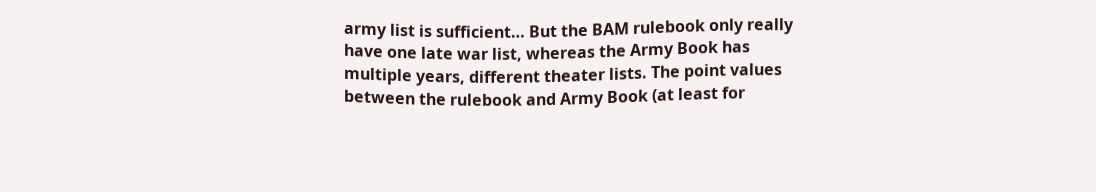army list is sufficient… But the BAM rulebook only really have one late war list, whereas the Army Book has multiple years, different theater lists. The point values between the rulebook and Army Book (at least for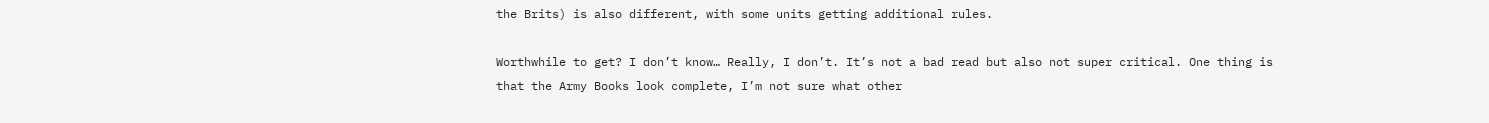the Brits) is also different, with some units getting additional rules.

Worthwhile to get? I don’t know… Really, I don’t. It’s not a bad read but also not super critical. One thing is that the Army Books look complete, I’m not sure what other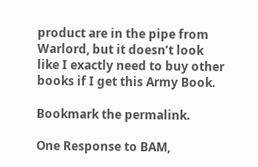product are in the pipe from Warlord, but it doesn’t look like I exactly need to buy other books if I get this Army Book.

Bookmark the permalink.

One Response to BAM,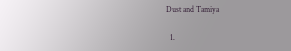Dust and Tamiya

  1.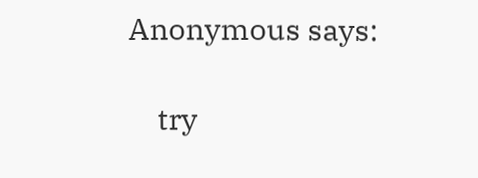Anonymous says:

    try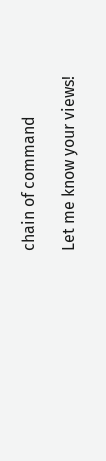chain of command

Let me know your views!